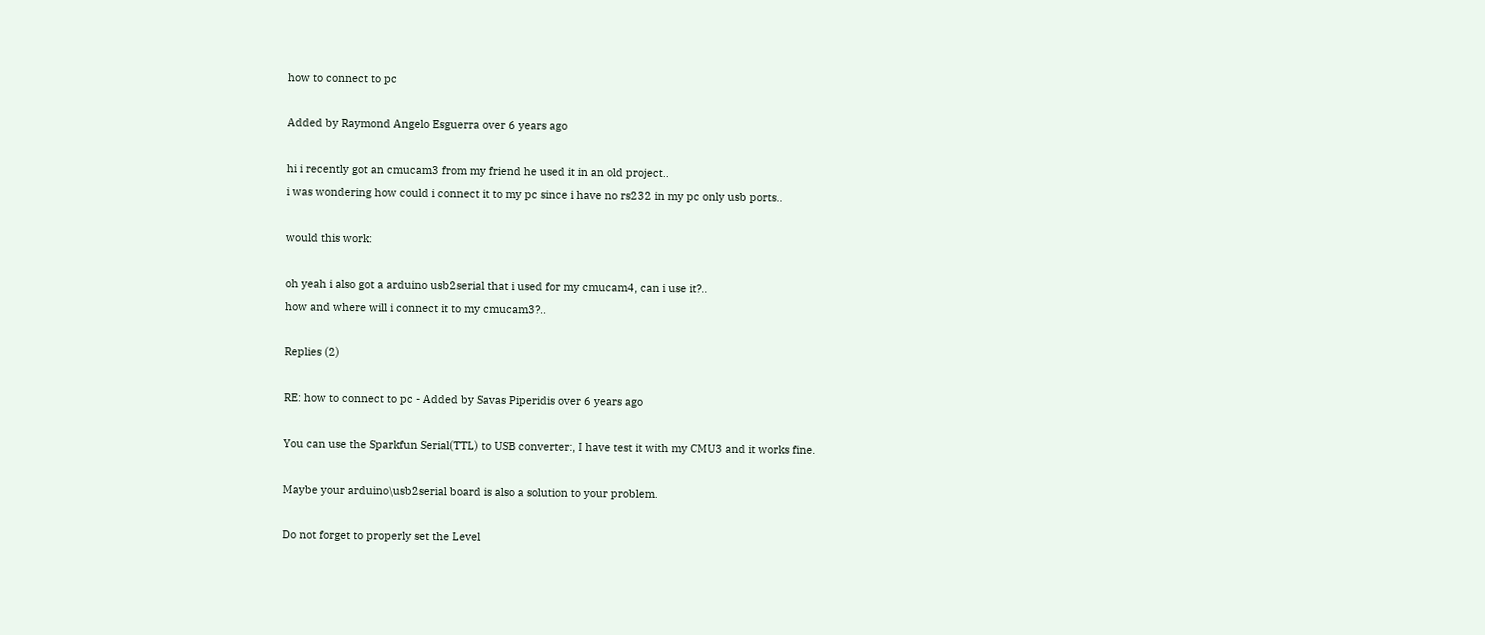how to connect to pc

Added by Raymond Angelo Esguerra over 6 years ago

hi i recently got an cmucam3 from my friend he used it in an old project..
i was wondering how could i connect it to my pc since i have no rs232 in my pc only usb ports..

would this work:

oh yeah i also got a arduino usb2serial that i used for my cmucam4, can i use it?..
how and where will i connect it to my cmucam3?..

Replies (2)

RE: how to connect to pc - Added by Savas Piperidis over 6 years ago

You can use the Sparkfun Serial(TTL) to USB converter:, I have test it with my CMU3 and it works fine.

Maybe your arduino\usb2serial board is also a solution to your problem.

Do not forget to properly set the Level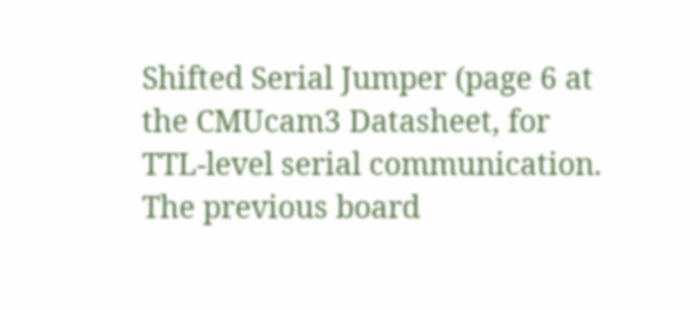Shifted Serial Jumper (page 6 at the CMUcam3 Datasheet, for TTL-level serial communication. The previous board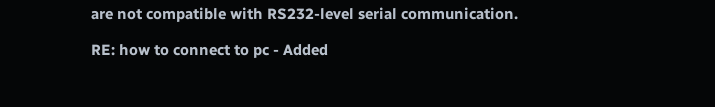are not compatible with RS232-level serial communication.

RE: how to connect to pc - Added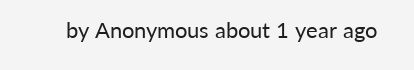by Anonymous about 1 year ago